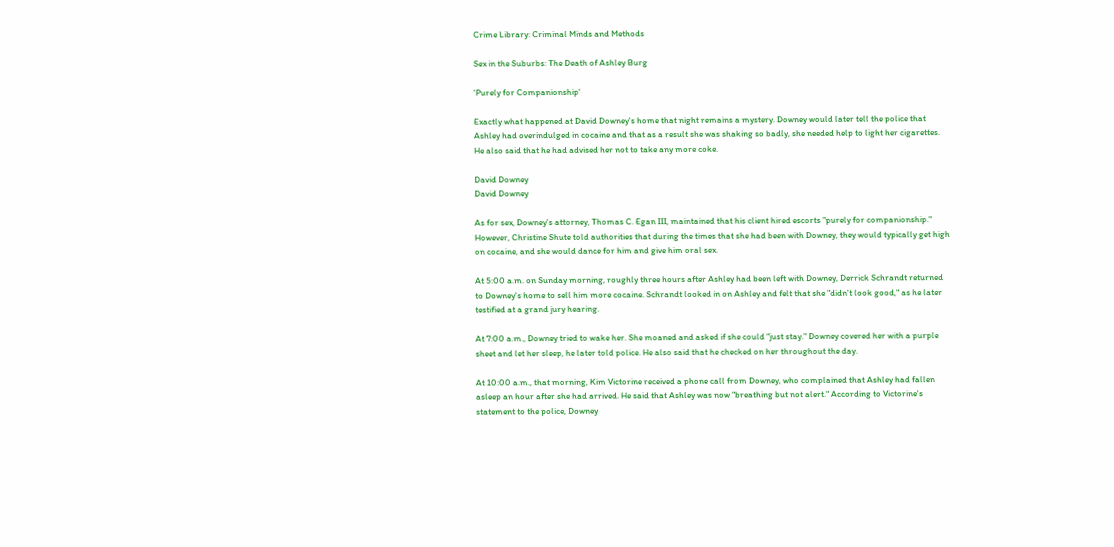Crime Library: Criminal Minds and Methods

Sex in the Suburbs: The Death of Ashley Burg

'Purely for Companionship'

Exactly what happened at David Downey's home that night remains a mystery. Downey would later tell the police that Ashley had overindulged in cocaine and that as a result she was shaking so badly, she needed help to light her cigarettes. He also said that he had advised her not to take any more coke.

David Downey
David Downey

As for sex, Downey's attorney, Thomas C. Egan III, maintained that his client hired escorts "purely for companionship." However, Christine Shute told authorities that during the times that she had been with Downey, they would typically get high on cocaine, and she would dance for him and give him oral sex.

At 5:00 a.m. on Sunday morning, roughly three hours after Ashley had been left with Downey, Derrick Schrandt returned to Downey's home to sell him more cocaine. Schrandt looked in on Ashley and felt that she "didn't look good," as he later testified at a grand jury hearing.

At 7:00 a.m., Downey tried to wake her. She moaned and asked if she could "just stay." Downey covered her with a purple sheet and let her sleep, he later told police. He also said that he checked on her throughout the day.

At 10:00 a.m., that morning, Kim Victorine received a phone call from Downey, who complained that Ashley had fallen asleep an hour after she had arrived. He said that Ashley was now "breathing but not alert." According to Victorine's statement to the police, Downey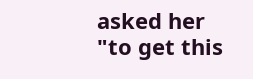asked her "to get this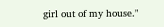girl out of my house."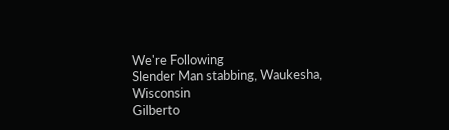We're Following
Slender Man stabbing, Waukesha, Wisconsin
Gilberto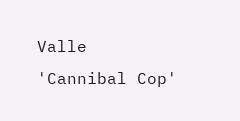Valle 'Cannibal Cop'